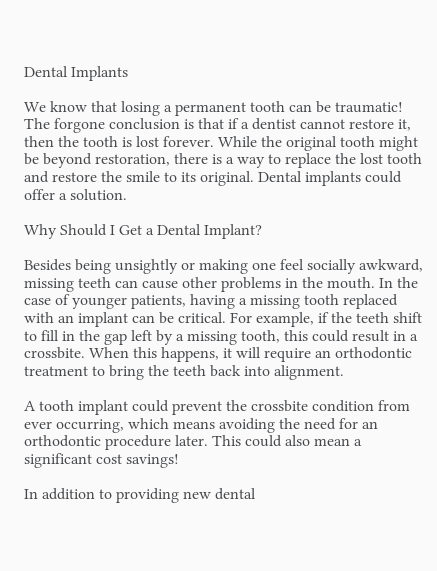Dental Implants

We know that losing a permanent tooth can be traumatic! The forgone conclusion is that if a dentist cannot restore it, then the tooth is lost forever. While the original tooth might be beyond restoration, there is a way to replace the lost tooth and restore the smile to its original. Dental implants could offer a solution.

Why Should I Get a Dental Implant?

Besides being unsightly or making one feel socially awkward, missing teeth can cause other problems in the mouth. In the case of younger patients, having a missing tooth replaced with an implant can be critical. For example, if the teeth shift to fill in the gap left by a missing tooth, this could result in a crossbite. When this happens, it will require an orthodontic treatment to bring the teeth back into alignment.

A tooth implant could prevent the crossbite condition from ever occurring, which means avoiding the need for an orthodontic procedure later. This could also mean a significant cost savings!

In addition to providing new dental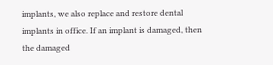implants, we also replace and restore dental implants in office. If an implant is damaged, then the damaged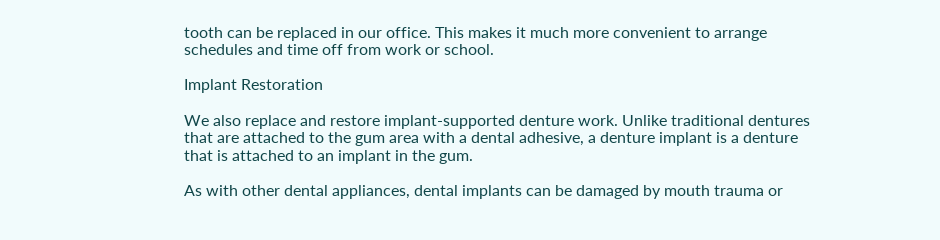tooth can be replaced in our office. This makes it much more convenient to arrange schedules and time off from work or school.

Implant Restoration

We also replace and restore implant-supported denture work. Unlike traditional dentures that are attached to the gum area with a dental adhesive, a denture implant is a denture that is attached to an implant in the gum.

As with other dental appliances, dental implants can be damaged by mouth trauma or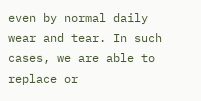even by normal daily wear and tear. In such cases, we are able to replace or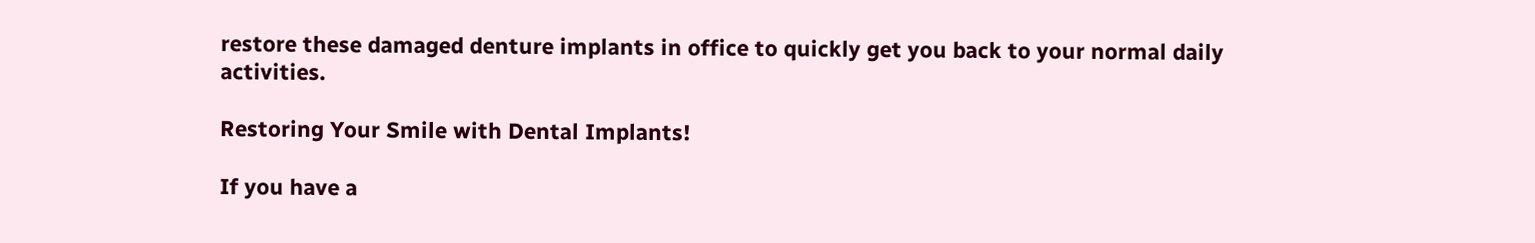restore these damaged denture implants in office to quickly get you back to your normal daily activities.

Restoring Your Smile with Dental Implants!

If you have a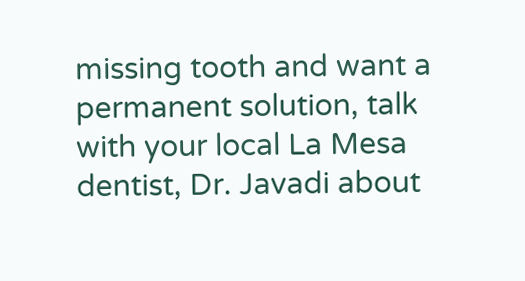missing tooth and want a permanent solution, talk with your local La Mesa dentist, Dr. Javadi about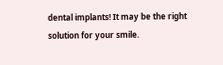dental implants! It may be the right solution for your smile.